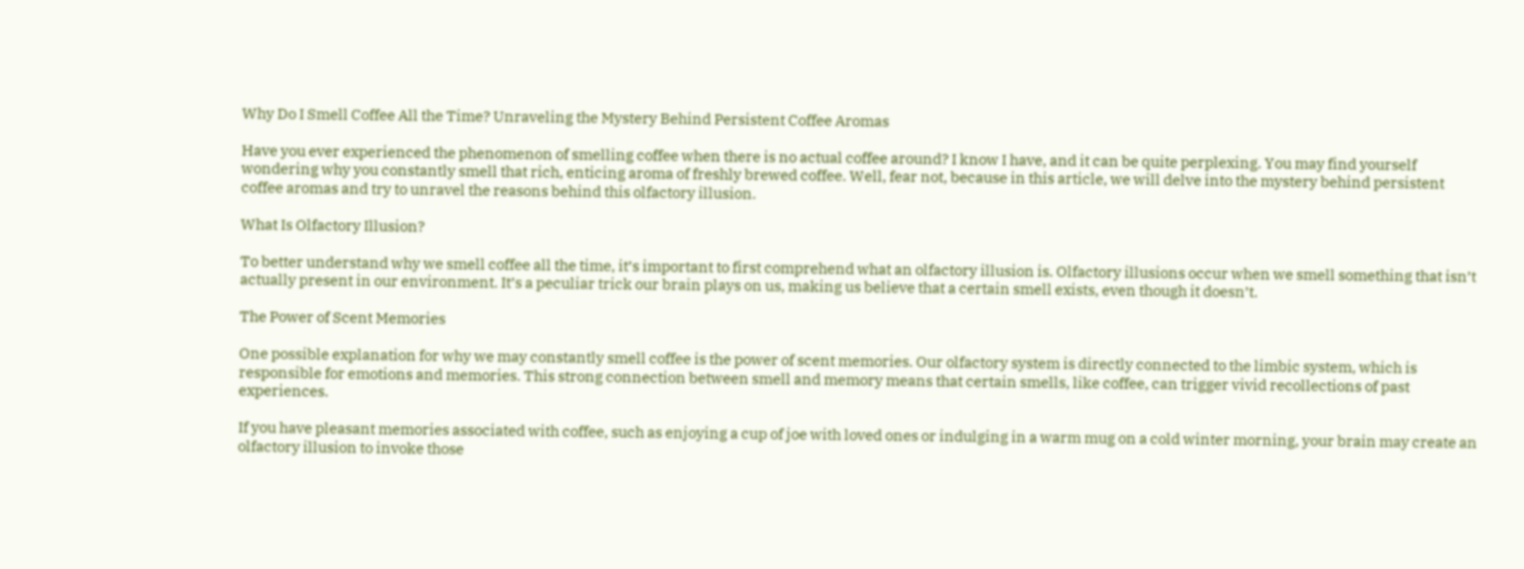Why Do I Smell Coffee All the Time? Unraveling the Mystery Behind Persistent Coffee Aromas

Have you ever experienced the phenomenon of smelling coffee when there is no actual coffee around? I know I have, and it can be quite perplexing. You may find yourself wondering why you constantly smell that rich, enticing aroma of freshly brewed coffee. Well, fear not, because in this article, we will delve into the mystery behind persistent coffee aromas and try to unravel the reasons behind this olfactory illusion.

What Is Olfactory Illusion?

To better understand why we smell coffee all the time, it’s important to first comprehend what an olfactory illusion is. Olfactory illusions occur when we smell something that isn’t actually present in our environment. It’s a peculiar trick our brain plays on us, making us believe that a certain smell exists, even though it doesn’t.

The Power of Scent Memories

One possible explanation for why we may constantly smell coffee is the power of scent memories. Our olfactory system is directly connected to the limbic system, which is responsible for emotions and memories. This strong connection between smell and memory means that certain smells, like coffee, can trigger vivid recollections of past experiences.

If you have pleasant memories associated with coffee, such as enjoying a cup of joe with loved ones or indulging in a warm mug on a cold winter morning, your brain may create an olfactory illusion to invoke those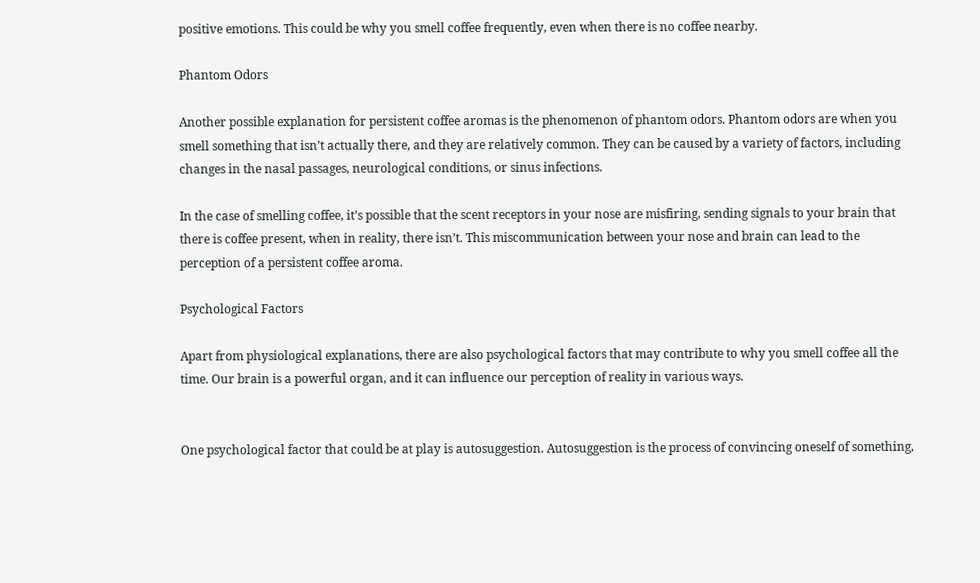positive emotions. This could be why you smell coffee frequently, even when there is no coffee nearby.

Phantom Odors

Another possible explanation for persistent coffee aromas is the phenomenon of phantom odors. Phantom odors are when you smell something that isn’t actually there, and they are relatively common. They can be caused by a variety of factors, including changes in the nasal passages, neurological conditions, or sinus infections.

In the case of smelling coffee, it’s possible that the scent receptors in your nose are misfiring, sending signals to your brain that there is coffee present, when in reality, there isn’t. This miscommunication between your nose and brain can lead to the perception of a persistent coffee aroma.

Psychological Factors

Apart from physiological explanations, there are also psychological factors that may contribute to why you smell coffee all the time. Our brain is a powerful organ, and it can influence our perception of reality in various ways.


One psychological factor that could be at play is autosuggestion. Autosuggestion is the process of convincing oneself of something,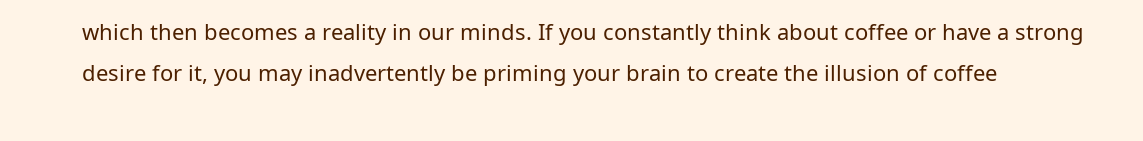which then becomes a reality in our minds. If you constantly think about coffee or have a strong desire for it, you may inadvertently be priming your brain to create the illusion of coffee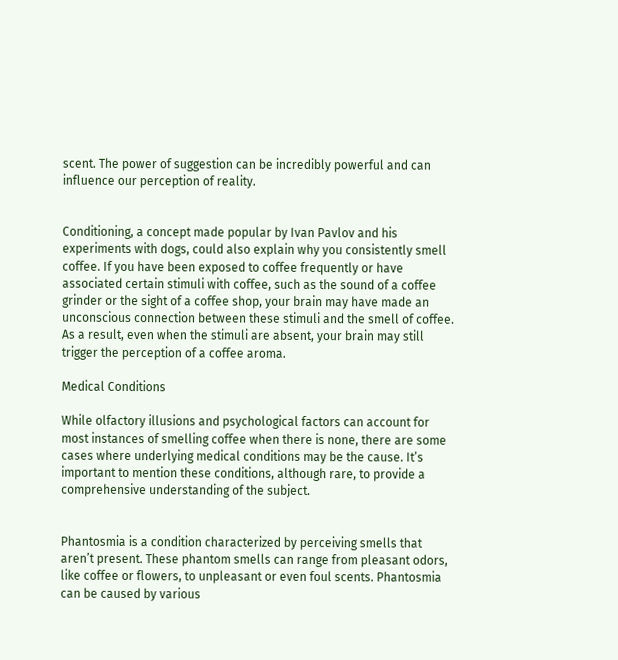scent. The power of suggestion can be incredibly powerful and can influence our perception of reality.


Conditioning, a concept made popular by Ivan Pavlov and his experiments with dogs, could also explain why you consistently smell coffee. If you have been exposed to coffee frequently or have associated certain stimuli with coffee, such as the sound of a coffee grinder or the sight of a coffee shop, your brain may have made an unconscious connection between these stimuli and the smell of coffee. As a result, even when the stimuli are absent, your brain may still trigger the perception of a coffee aroma.

Medical Conditions

While olfactory illusions and psychological factors can account for most instances of smelling coffee when there is none, there are some cases where underlying medical conditions may be the cause. It’s important to mention these conditions, although rare, to provide a comprehensive understanding of the subject.


Phantosmia is a condition characterized by perceiving smells that aren’t present. These phantom smells can range from pleasant odors, like coffee or flowers, to unpleasant or even foul scents. Phantosmia can be caused by various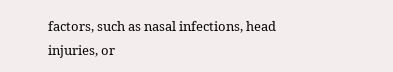factors, such as nasal infections, head injuries, or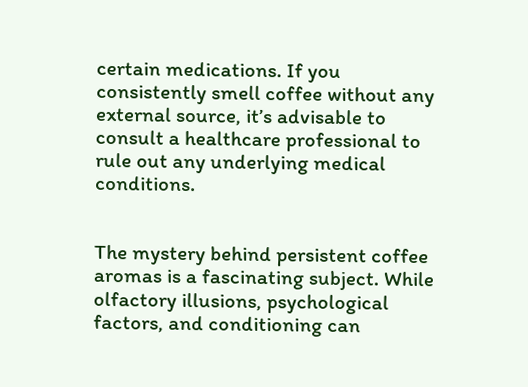certain medications. If you consistently smell coffee without any external source, it’s advisable to consult a healthcare professional to rule out any underlying medical conditions.


The mystery behind persistent coffee aromas is a fascinating subject. While olfactory illusions, psychological factors, and conditioning can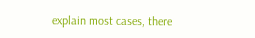explain most cases, there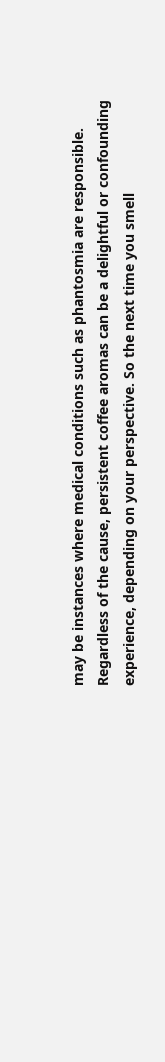may be instances where medical conditions such as phantosmia are responsible. Regardless of the cause, persistent coffee aromas can be a delightful or confounding experience, depending on your perspective. So the next time you smell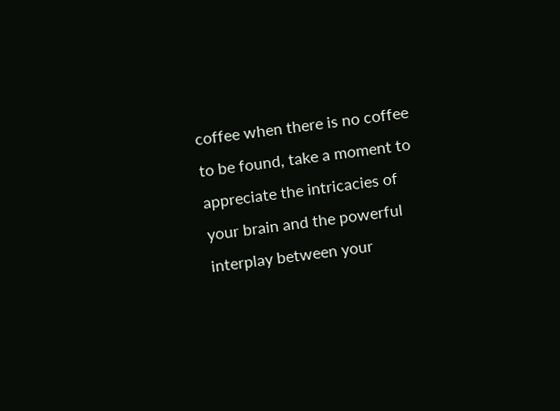coffee when there is no coffee to be found, take a moment to appreciate the intricacies of your brain and the powerful interplay between your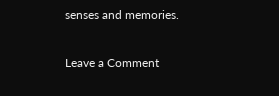senses and memories.

Leave a Comment